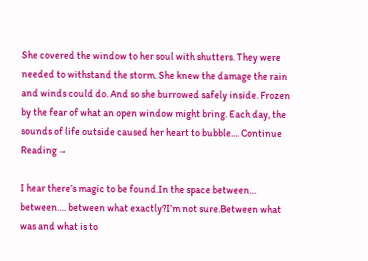She covered the window to her soul with shutters. They were needed to withstand the storm. She knew the damage the rain and winds could do. And so she burrowed safely inside. Frozen by the fear of what an open window might bring. Each day, the sounds of life outside caused her heart to bubble.... Continue Reading →

I hear there’s magic to be found.In the space between… between…. between what exactly?I’m not sure.Between what was and what is to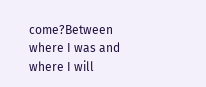come?Between where I was and where I will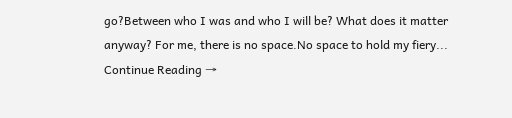go?Between who I was and who I will be? What does it matter anyway? For me, there is no space.No space to hold my fiery... Continue Reading →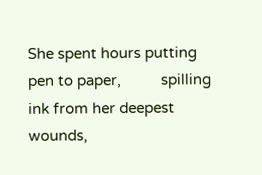She spent hours putting pen to paper,          spilling ink from her deepest wounds,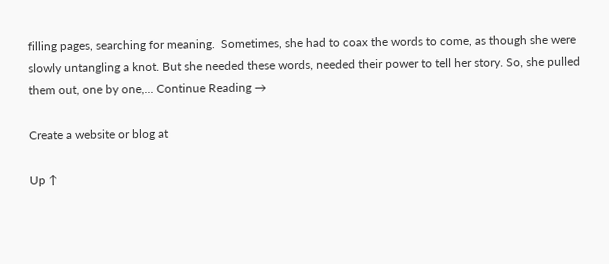filling pages, searching for meaning.  Sometimes, she had to coax the words to come, as though she were slowly untangling a knot. But she needed these words, needed their power to tell her story. So, she pulled them out, one by one,... Continue Reading →

Create a website or blog at

Up ↑